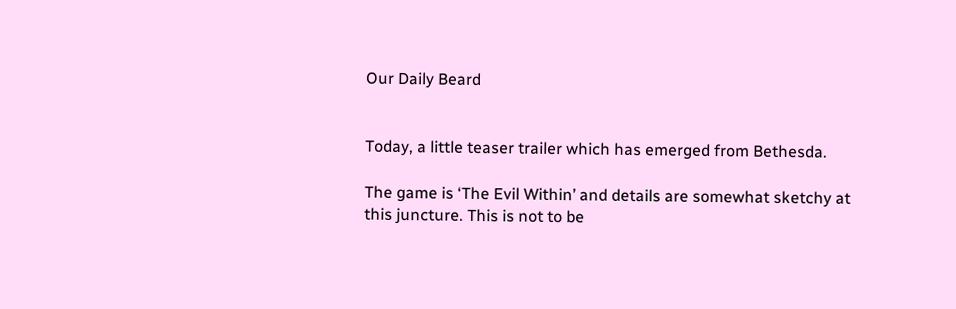Our Daily Beard


Today, a little teaser trailer which has emerged from Bethesda.

The game is ‘The Evil Within’ and details are somewhat sketchy at this juncture. This is not to be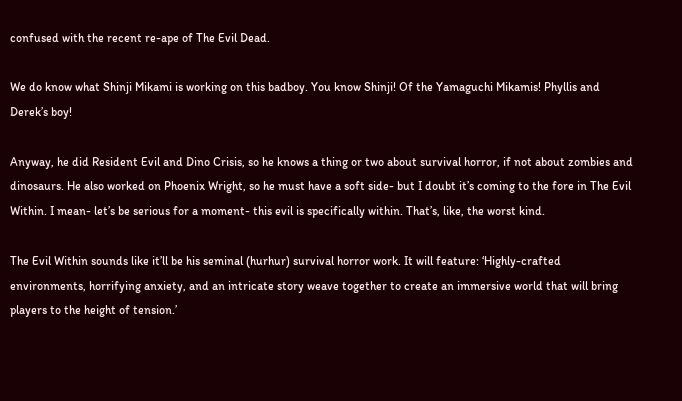confused with the recent re-ape of The Evil Dead.

We do know what Shinji Mikami is working on this badboy. You know Shinji! Of the Yamaguchi Mikamis! Phyllis and Derek’s boy!

Anyway, he did Resident Evil and Dino Crisis, so he knows a thing or two about survival horror, if not about zombies and dinosaurs. He also worked on Phoenix Wright, so he must have a soft side- but I doubt it’s coming to the fore in The Evil Within. I mean- let’s be serious for a moment- this evil is specifically within. That’s, like, the worst kind.

The Evil Within sounds like it’ll be his seminal (hurhur) survival horror work. It will feature: ‘Highly-crafted environments, horrifying anxiety, and an intricate story weave together to create an immersive world that will bring players to the height of tension.’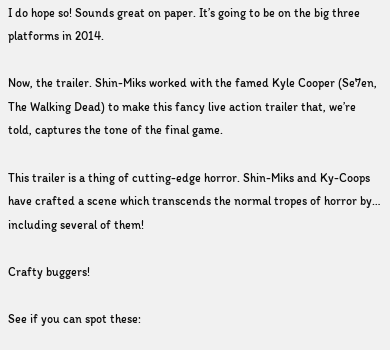I do hope so! Sounds great on paper. It’s going to be on the big three platforms in 2014.

Now, the trailer. Shin-Miks worked with the famed Kyle Cooper (Se7en, The Walking Dead) to make this fancy live action trailer that, we’re told, captures the tone of the final game.

This trailer is a thing of cutting-edge horror. Shin-Miks and Ky-Coops have crafted a scene which transcends the normal tropes of horror by… including several of them!

Crafty buggers!

See if you can spot these: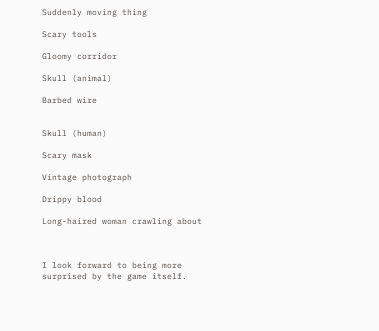Suddenly moving thing

Scary tools

Gloomy corridor

Skull (animal)

Barbed wire


Skull (human)

Scary mask

Vintage photograph

Drippy blood

Long-haired woman crawling about



I look forward to being more surprised by the game itself.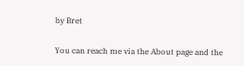by Bret

You can reach me via the About page and the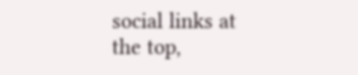social links at the top,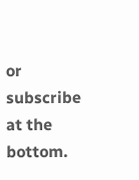or subscribe at the bottom.